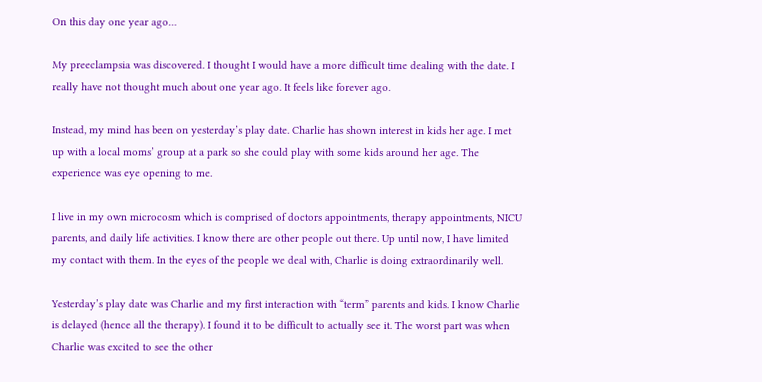On this day one year ago…

My preeclampsia was discovered. I thought I would have a more difficult time dealing with the date. I really have not thought much about one year ago. It feels like forever ago.

Instead, my mind has been on yesterday’s play date. Charlie has shown interest in kids her age. I met up with a local moms’ group at a park so she could play with some kids around her age. The experience was eye opening to me.

I live in my own microcosm which is comprised of doctors appointments, therapy appointments, NICU parents, and daily life activities. I know there are other people out there. Up until now, I have limited my contact with them. In the eyes of the people we deal with, Charlie is doing extraordinarily well.

Yesterday’s play date was Charlie and my first interaction with “term” parents and kids. I know Charlie is delayed (hence all the therapy). I found it to be difficult to actually see it. The worst part was when Charlie was excited to see the other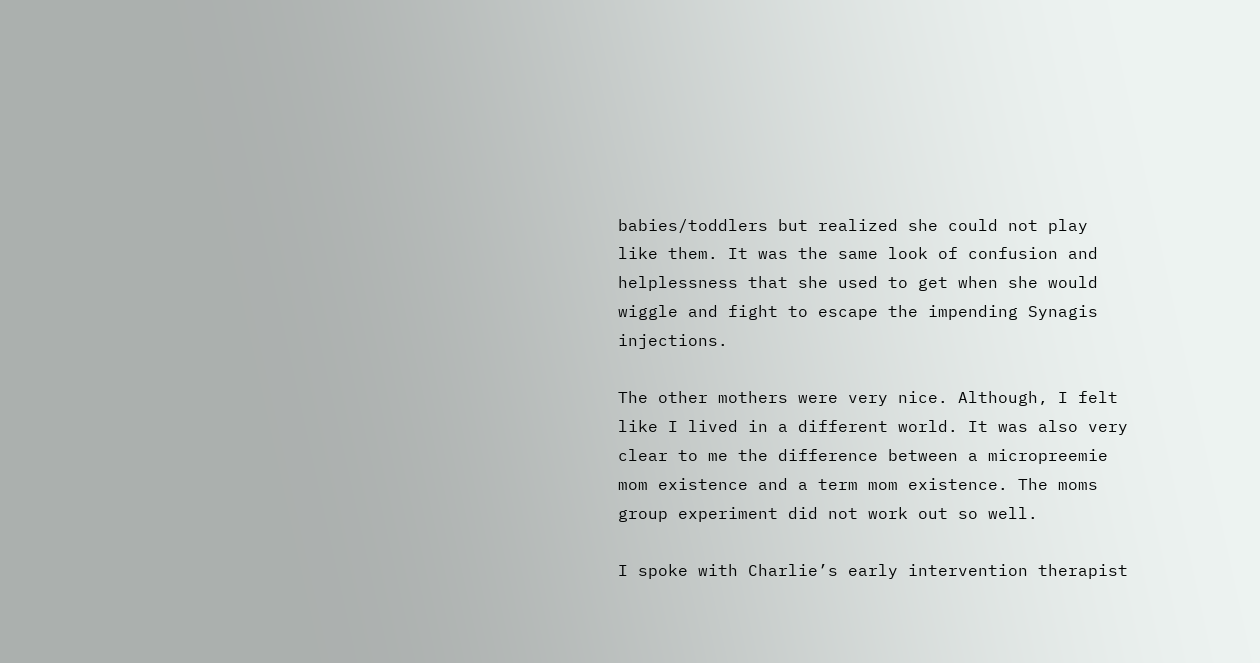babies/toddlers but realized she could not play like them. It was the same look of confusion and helplessness that she used to get when she would wiggle and fight to escape the impending Synagis injections.

The other mothers were very nice. Although, I felt like I lived in a different world. It was also very clear to me the difference between a micropreemie mom existence and a term mom existence. The moms group experiment did not work out so well.

I spoke with Charlie’s early intervention therapist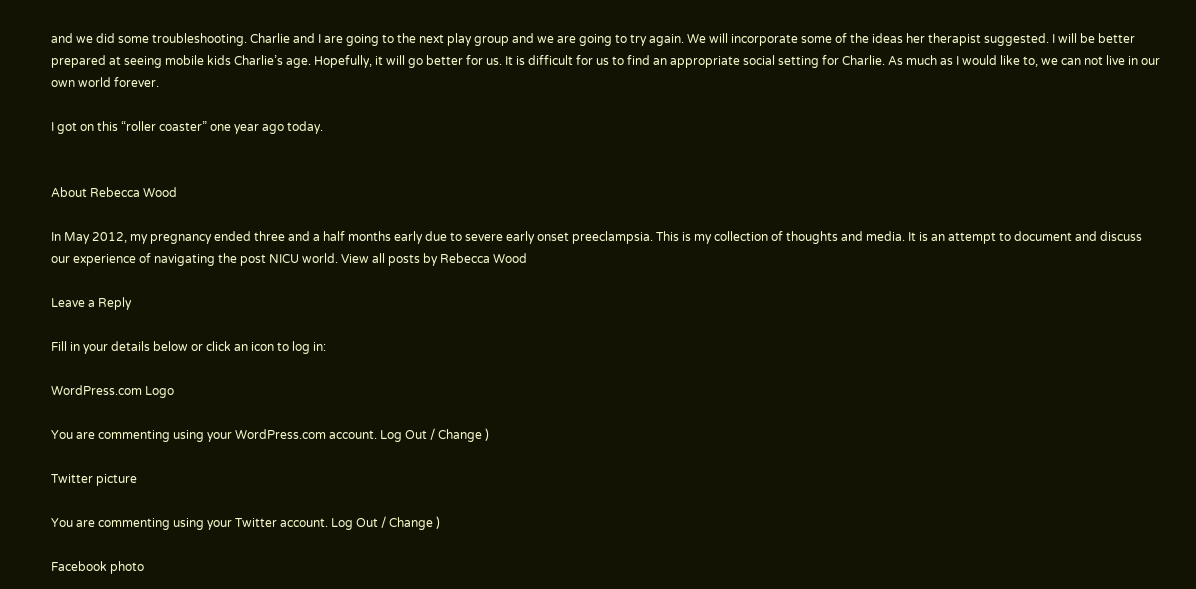and we did some troubleshooting. Charlie and I are going to the next play group and we are going to try again. We will incorporate some of the ideas her therapist suggested. I will be better prepared at seeing mobile kids Charlie’s age. Hopefully, it will go better for us. It is difficult for us to find an appropriate social setting for Charlie. As much as I would like to, we can not live in our own world forever.

I got on this “roller coaster” one year ago today.


About Rebecca Wood

In May 2012, my pregnancy ended three and a half months early due to severe early onset preeclampsia. This is my collection of thoughts and media. It is an attempt to document and discuss our experience of navigating the post NICU world. View all posts by Rebecca Wood

Leave a Reply

Fill in your details below or click an icon to log in:

WordPress.com Logo

You are commenting using your WordPress.com account. Log Out / Change )

Twitter picture

You are commenting using your Twitter account. Log Out / Change )

Facebook photo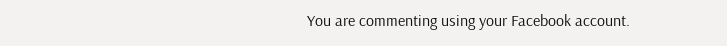You are commenting using your Facebook account.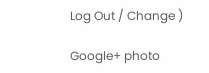Log Out / Change )

Google+ photo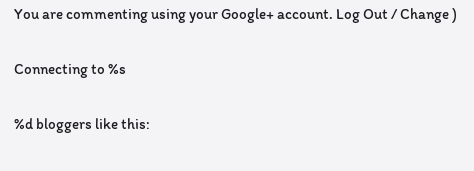You are commenting using your Google+ account. Log Out / Change )

Connecting to %s

%d bloggers like this: